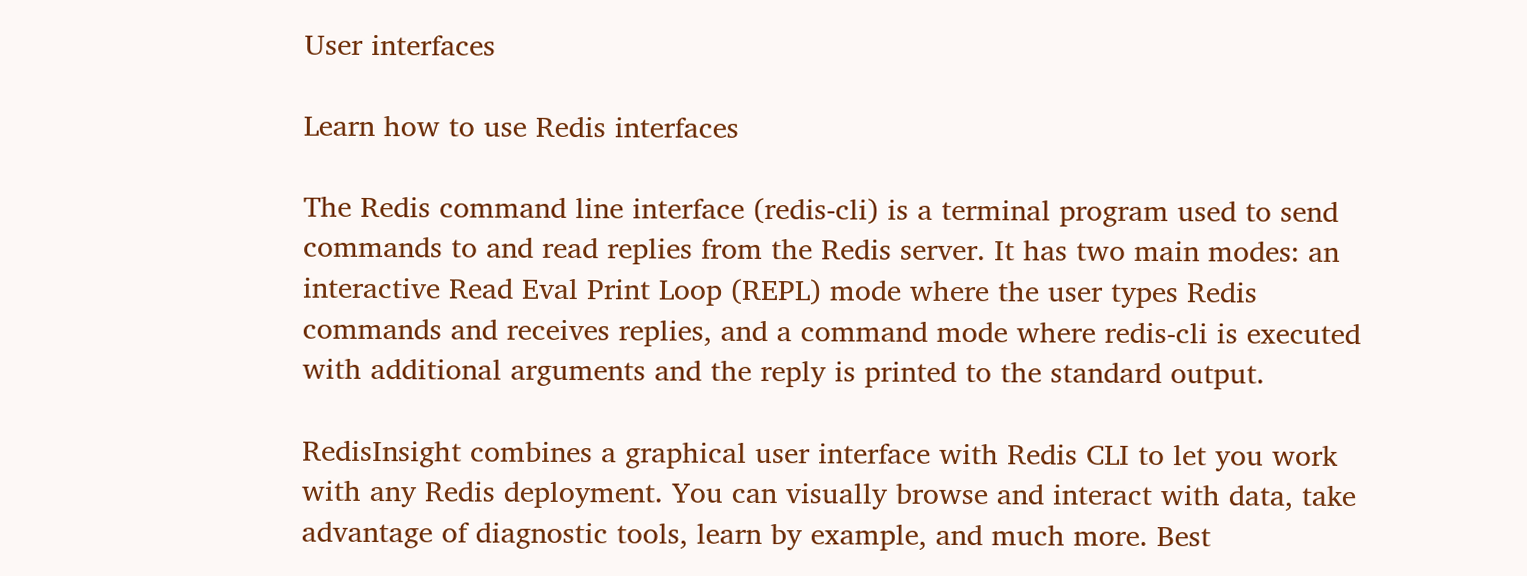User interfaces

Learn how to use Redis interfaces

The Redis command line interface (redis-cli) is a terminal program used to send commands to and read replies from the Redis server. It has two main modes: an interactive Read Eval Print Loop (REPL) mode where the user types Redis commands and receives replies, and a command mode where redis-cli is executed with additional arguments and the reply is printed to the standard output.

RedisInsight combines a graphical user interface with Redis CLI to let you work with any Redis deployment. You can visually browse and interact with data, take advantage of diagnostic tools, learn by example, and much more. Best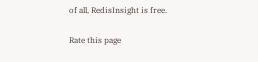of all, RedisInsight is free.

Rate this page